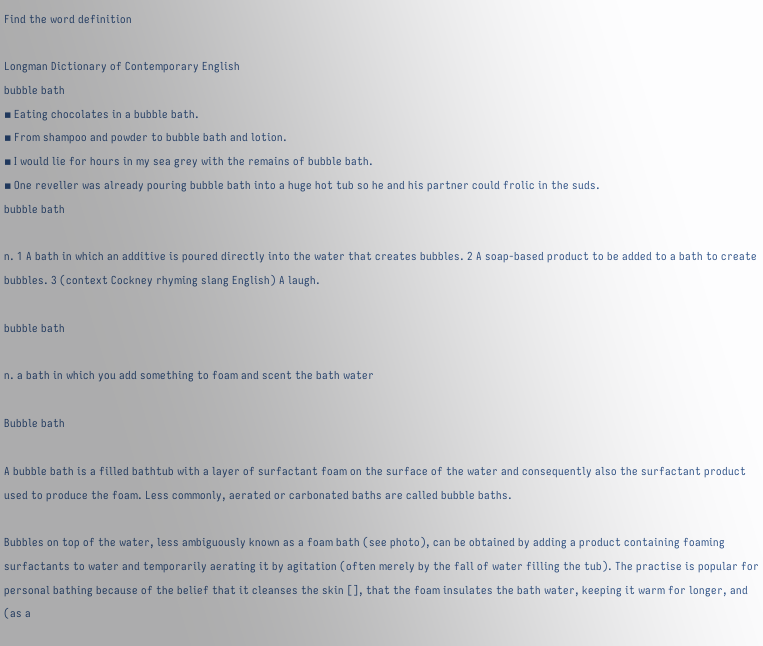Find the word definition

Longman Dictionary of Contemporary English
bubble bath
▪ Eating chocolates in a bubble bath.
▪ From shampoo and powder to bubble bath and lotion.
▪ I would lie for hours in my sea grey with the remains of bubble bath.
▪ One reveller was already pouring bubble bath into a huge hot tub so he and his partner could frolic in the suds.
bubble bath

n. 1 A bath in which an additive is poured directly into the water that creates bubbles. 2 A soap-based product to be added to a bath to create bubbles. 3 (context Cockney rhyming slang English) A laugh.

bubble bath

n. a bath in which you add something to foam and scent the bath water

Bubble bath

A bubble bath is a filled bathtub with a layer of surfactant foam on the surface of the water and consequently also the surfactant product used to produce the foam. Less commonly, aerated or carbonated baths are called bubble baths.

Bubbles on top of the water, less ambiguously known as a foam bath (see photo), can be obtained by adding a product containing foaming surfactants to water and temporarily aerating it by agitation (often merely by the fall of water filling the tub). The practise is popular for personal bathing because of the belief that it cleanses the skin [], that the foam insulates the bath water, keeping it warm for longer, and (as a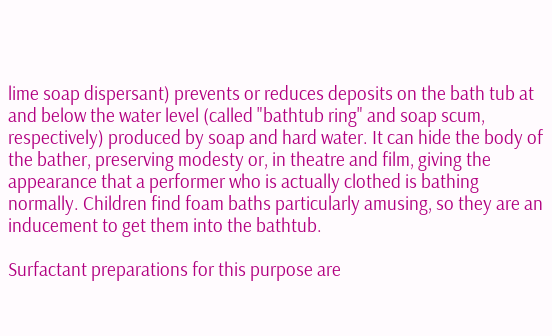lime soap dispersant) prevents or reduces deposits on the bath tub at and below the water level (called "bathtub ring" and soap scum, respectively) produced by soap and hard water. It can hide the body of the bather, preserving modesty or, in theatre and film, giving the appearance that a performer who is actually clothed is bathing normally. Children find foam baths particularly amusing, so they are an inducement to get them into the bathtub.

Surfactant preparations for this purpose are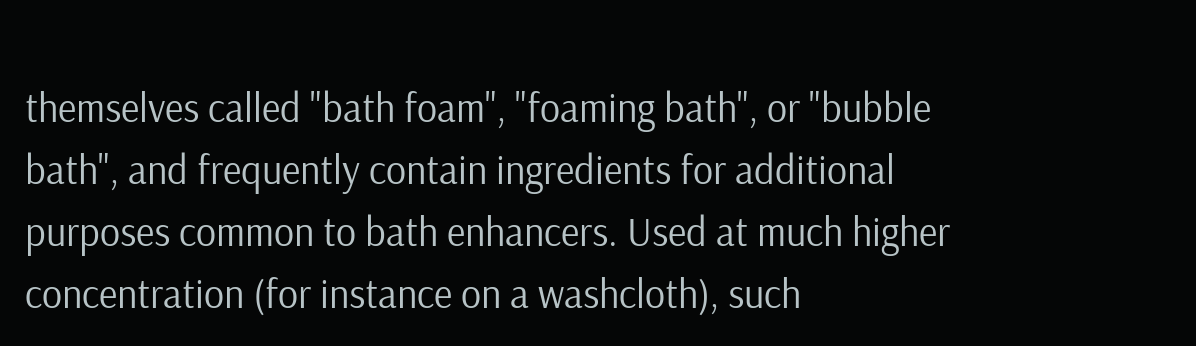themselves called "bath foam", "foaming bath", or "bubble bath", and frequently contain ingredients for additional purposes common to bath enhancers. Used at much higher concentration (for instance on a washcloth), such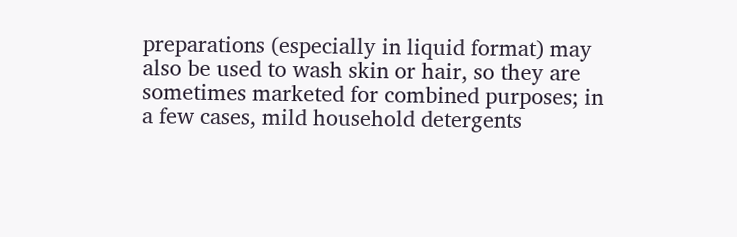preparations (especially in liquid format) may also be used to wash skin or hair, so they are sometimes marketed for combined purposes; in a few cases, mild household detergents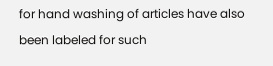for hand washing of articles have also been labeled for such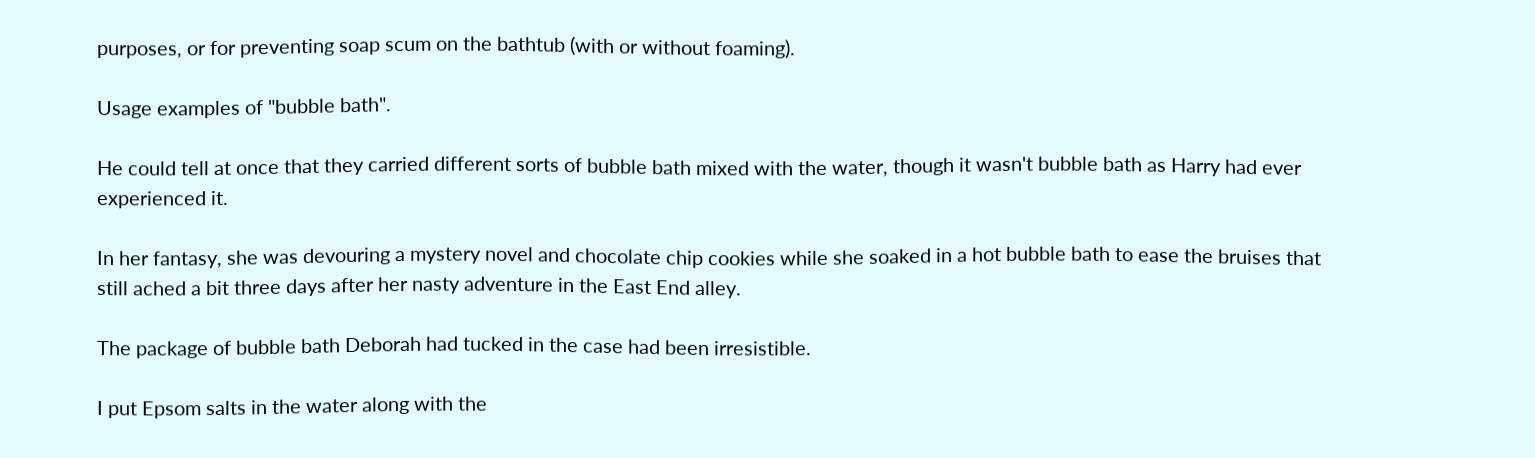purposes, or for preventing soap scum on the bathtub (with or without foaming).

Usage examples of "bubble bath".

He could tell at once that they carried different sorts of bubble bath mixed with the water, though it wasn't bubble bath as Harry had ever experienced it.

In her fantasy, she was devouring a mystery novel and chocolate chip cookies while she soaked in a hot bubble bath to ease the bruises that still ached a bit three days after her nasty adventure in the East End alley.

The package of bubble bath Deborah had tucked in the case had been irresistible.

I put Epsom salts in the water along with the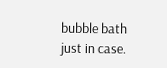bubble bath just in case.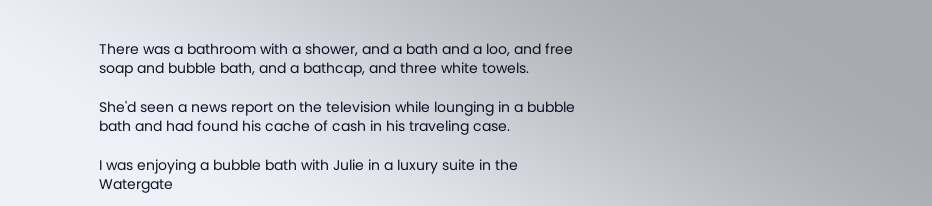There was a bathroom with a shower, and a bath and a loo, and free soap and bubble bath, and a bathcap, and three white towels.

She'd seen a news report on the television while lounging in a bubble bath and had found his cache of cash in his traveling case.

I was enjoying a bubble bath with Julie in a luxury suite in the Watergate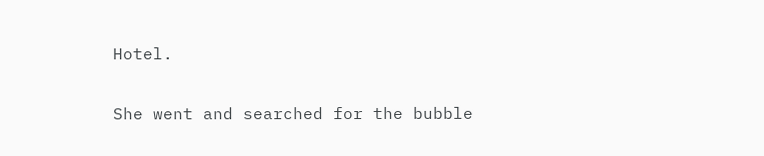Hotel.

She went and searched for the bubble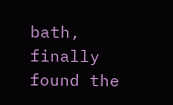bath, finally found the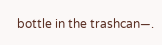bottle in the trashcan—.